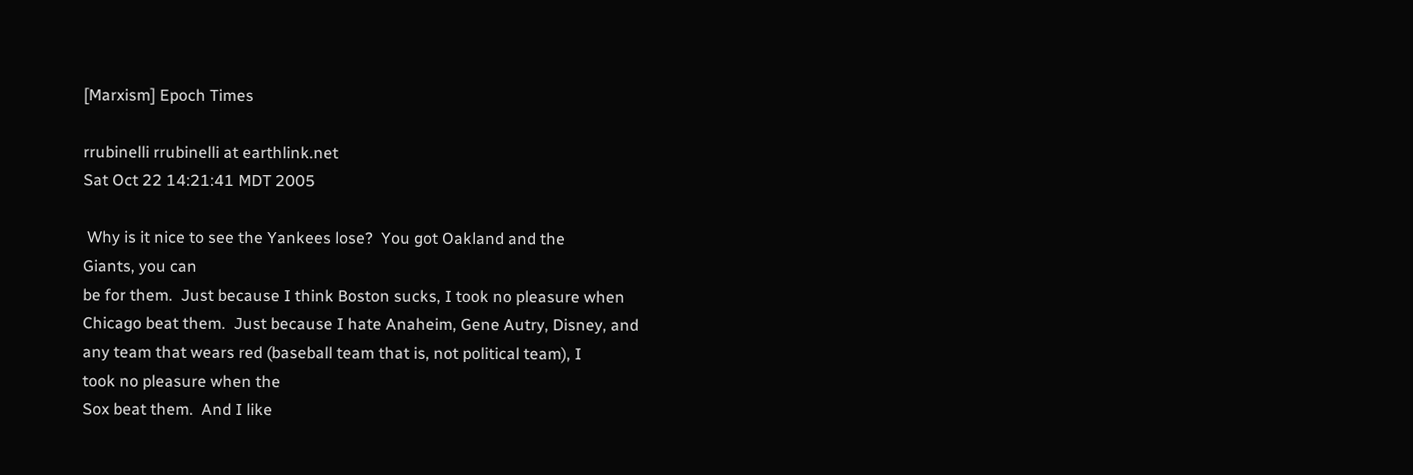[Marxism] Epoch Times

rrubinelli rrubinelli at earthlink.net
Sat Oct 22 14:21:41 MDT 2005

 Why is it nice to see the Yankees lose?  You got Oakland and the
Giants, you can
be for them.  Just because I think Boston sucks, I took no pleasure when
Chicago beat them.  Just because I hate Anaheim, Gene Autry, Disney, and
any team that wears red (baseball team that is, not political team), I
took no pleasure when the
Sox beat them.  And I like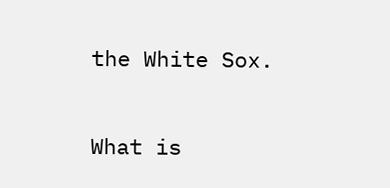the White Sox.

What is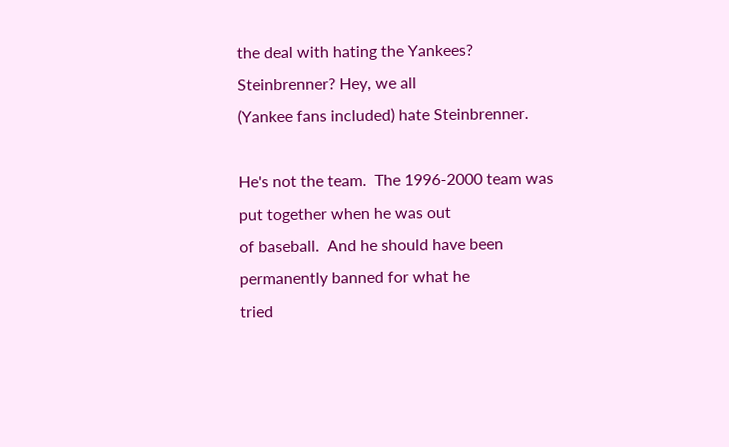the deal with hating the Yankees?  Steinbrenner? Hey, we all
(Yankee fans included) hate Steinbrenner.

He's not the team.  The 1996-2000 team was put together when he was out
of baseball.  And he should have been permanently banned for what he
tried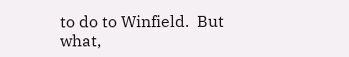to do to Winfield.  But what,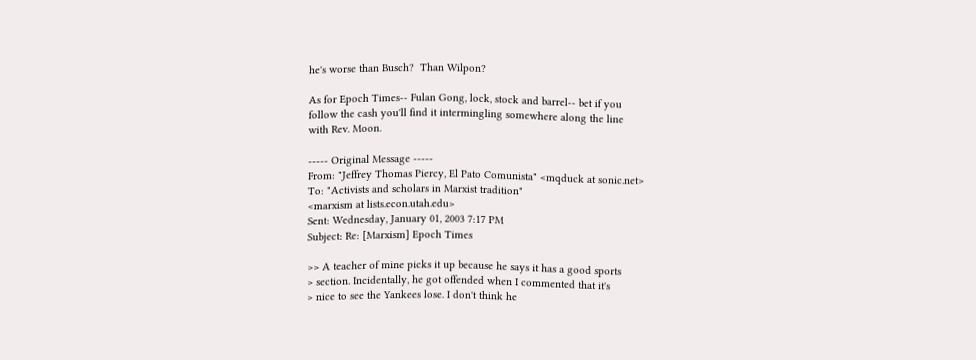he's worse than Busch?  Than Wilpon?

As for Epoch Times-- Fulan Gong, lock, stock and barrel-- bet if you
follow the cash you'll find it intermingling somewhere along the line
with Rev. Moon.

----- Original Message -----
From: "Jeffrey Thomas Piercy, El Pato Comunista" <mqduck at sonic.net>
To: "Activists and scholars in Marxist tradition"
<marxism at lists.econ.utah.edu>
Sent: Wednesday, January 01, 2003 7:17 PM
Subject: Re: [Marxism] Epoch Times

>> A teacher of mine picks it up because he says it has a good sports
> section. Incidentally, he got offended when I commented that it's
> nice to see the Yankees lose. I don't think he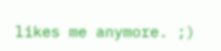likes me anymore. ;)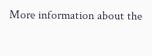More information about the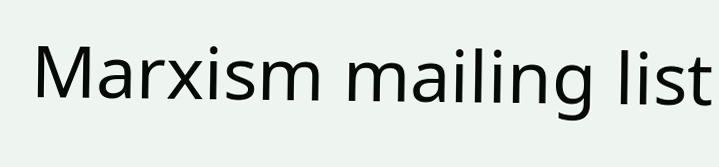Marxism mailing list